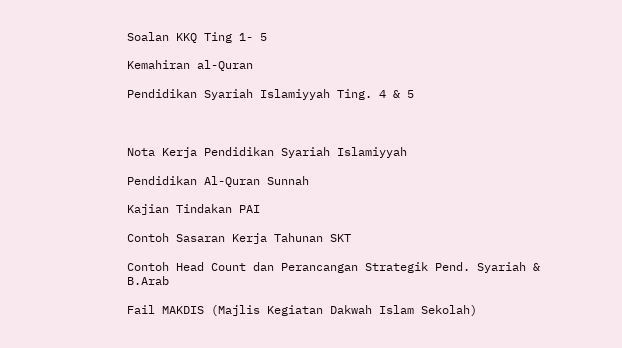Soalan KKQ Ting 1- 5

Kemahiran al-Quran

Pendidikan Syariah Islamiyyah Ting. 4 & 5



Nota Kerja Pendidikan Syariah Islamiyyah

Pendidikan Al-Quran Sunnah

Kajian Tindakan PAI

Contoh Sasaran Kerja Tahunan SKT

Contoh Head Count dan Perancangan Strategik Pend. Syariah & B.Arab

Fail MAKDIS (Majlis Kegiatan Dakwah Islam Sekolah)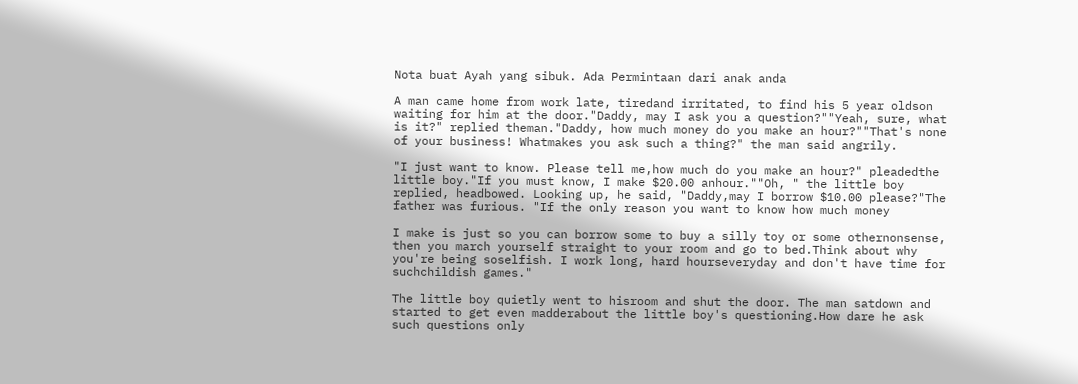Nota buat Ayah yang sibuk. Ada Permintaan dari anak anda

A man came home from work late, tiredand irritated, to find his 5 year oldson waiting for him at the door."Daddy, may I ask you a question?""Yeah, sure, what is it?" replied theman."Daddy, how much money do you make an hour?""That's none of your business! Whatmakes you ask such a thing?" the man said angrily.

"I just want to know. Please tell me,how much do you make an hour?" pleadedthe little boy."If you must know, I make $20.00 anhour.""Oh, " the little boy replied, headbowed. Looking up, he said, "Daddy,may I borrow $10.00 please?"The father was furious. "If the only reason you want to know how much money

I make is just so you can borrow some to buy a silly toy or some othernonsense, then you march yourself straight to your room and go to bed.Think about why you're being soselfish. I work long, hard hourseveryday and don't have time for suchchildish games."

The little boy quietly went to hisroom and shut the door. The man satdown and started to get even madderabout the little boy's questioning.How dare he ask such questions only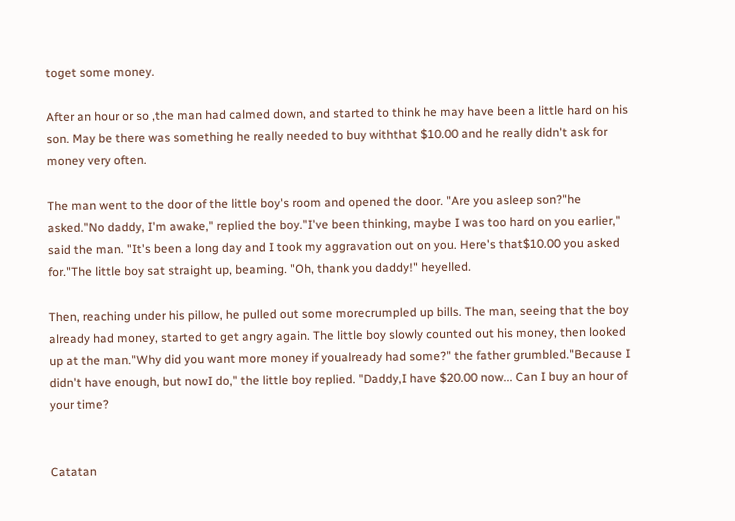toget some money.

After an hour or so ,the man had calmed down, and started to think he may have been a little hard on his son. May be there was something he really needed to buy withthat $10.00 and he really didn't ask for money very often.

The man went to the door of the little boy's room and opened the door. "Are you asleep son?"he asked."No daddy, I'm awake," replied the boy."I've been thinking, maybe I was too hard on you earlier," said the man. "It's been a long day and I took my aggravation out on you. Here's that$10.00 you asked for."The little boy sat straight up, beaming. "Oh, thank you daddy!" heyelled.

Then, reaching under his pillow, he pulled out some morecrumpled up bills. The man, seeing that the boy already had money, started to get angry again. The little boy slowly counted out his money, then looked up at the man."Why did you want more money if youalready had some?" the father grumbled."Because I didn't have enough, but nowI do," the little boy replied. "Daddy,I have $20.00 now... Can I buy an hour of your time?


Catatan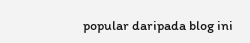popular daripada blog ini